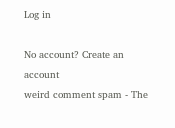Log in

No account? Create an account
weird comment spam - The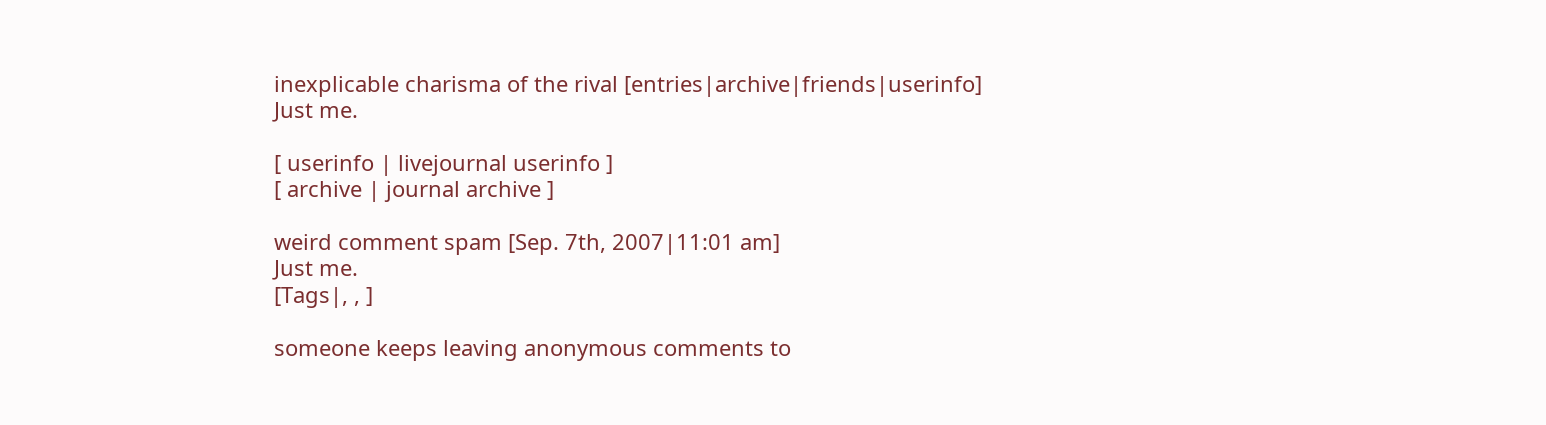inexplicable charisma of the rival [entries|archive|friends|userinfo]
Just me.

[ userinfo | livejournal userinfo ]
[ archive | journal archive ]

weird comment spam [Sep. 7th, 2007|11:01 am]
Just me.
[Tags|, , ]

someone keeps leaving anonymous comments to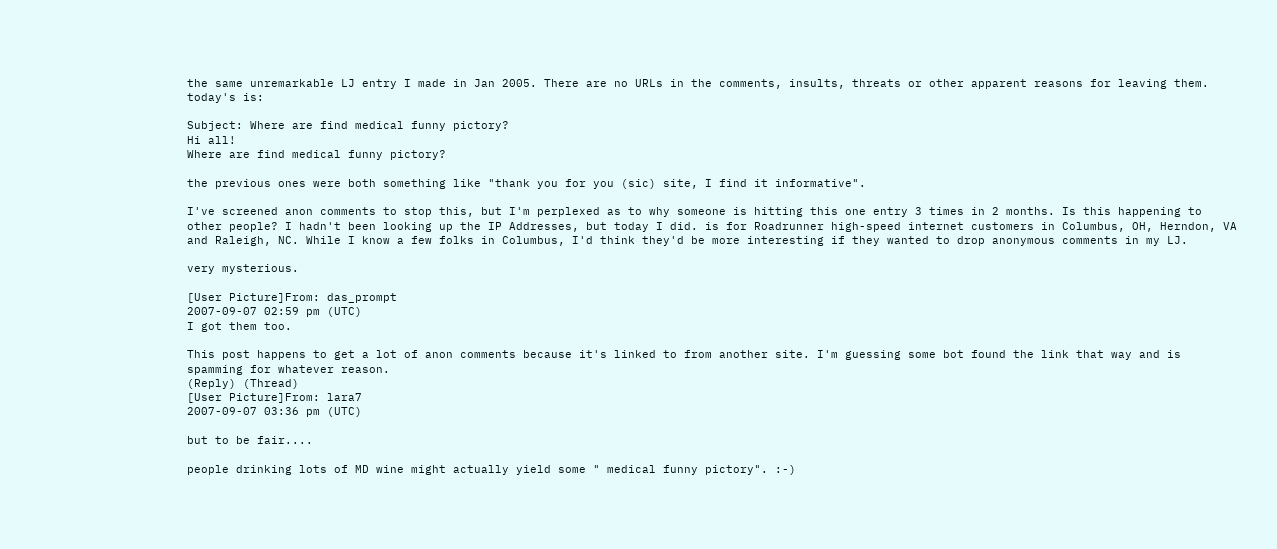the same unremarkable LJ entry I made in Jan 2005. There are no URLs in the comments, insults, threats or other apparent reasons for leaving them. today's is:

Subject: Where are find medical funny pictory?
Hi all!
Where are find medical funny pictory?

the previous ones were both something like "thank you for you (sic) site, I find it informative".

I've screened anon comments to stop this, but I'm perplexed as to why someone is hitting this one entry 3 times in 2 months. Is this happening to other people? I hadn't been looking up the IP Addresses, but today I did. is for Roadrunner high-speed internet customers in Columbus, OH, Herndon, VA and Raleigh, NC. While I know a few folks in Columbus, I'd think they'd be more interesting if they wanted to drop anonymous comments in my LJ.

very mysterious.

[User Picture]From: das_prompt
2007-09-07 02:59 pm (UTC)
I got them too.

This post happens to get a lot of anon comments because it's linked to from another site. I'm guessing some bot found the link that way and is spamming for whatever reason.
(Reply) (Thread)
[User Picture]From: lara7
2007-09-07 03:36 pm (UTC)

but to be fair....

people drinking lots of MD wine might actually yield some " medical funny pictory". :-)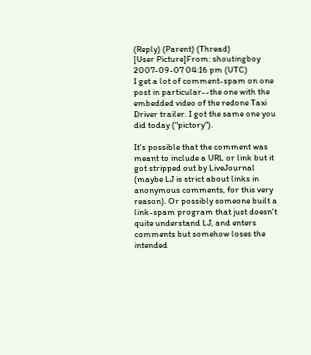(Reply) (Parent) (Thread)
[User Picture]From: shoutingboy
2007-09-07 04:16 pm (UTC)
I get a lot of comment-spam on one post in particular--the one with the embedded video of the redone Taxi Driver trailer. I got the same one you did today ("pictory").

It's possible that the comment was meant to include a URL or link but it got stripped out by LiveJournal (maybe LJ is strict about links in anonymous comments, for this very reason). Or possibly someone built a link-spam program that just doesn't quite understand LJ, and enters comments but somehow loses the intended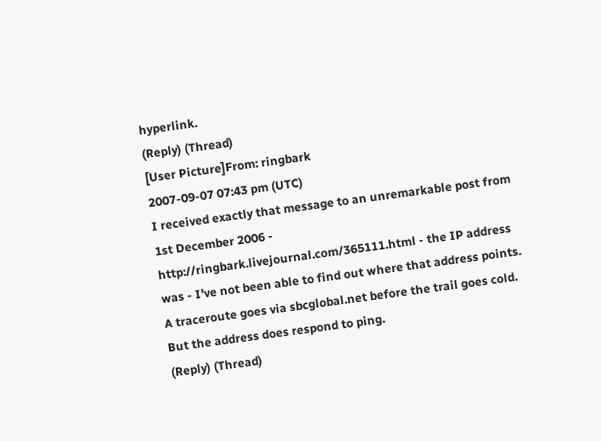hyperlink.
(Reply) (Thread)
[User Picture]From: ringbark
2007-09-07 07:43 pm (UTC)
I received exactly that message to an unremarkable post from 1st December 2006 - http://ringbark.livejournal.com/365111.html - the IP address was - I've not been able to find out where that address points. A traceroute goes via sbcglobal.net before the trail goes cold. But the address does respond to ping.
(Reply) (Thread)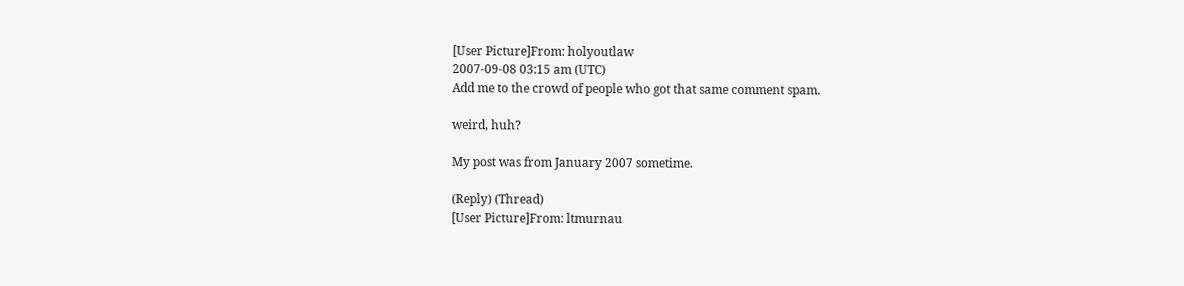[User Picture]From: holyoutlaw
2007-09-08 03:15 am (UTC)
Add me to the crowd of people who got that same comment spam.

weird, huh?

My post was from January 2007 sometime.

(Reply) (Thread)
[User Picture]From: ltmurnau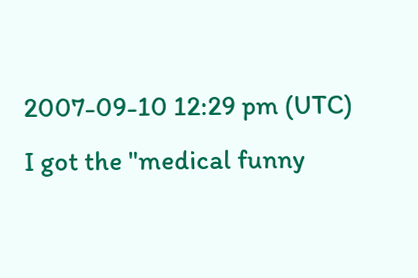2007-09-10 12:29 pm (UTC)
I got the "medical funny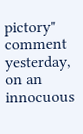pictory" comment yesterday, on an innocuous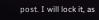post. I will lock it, as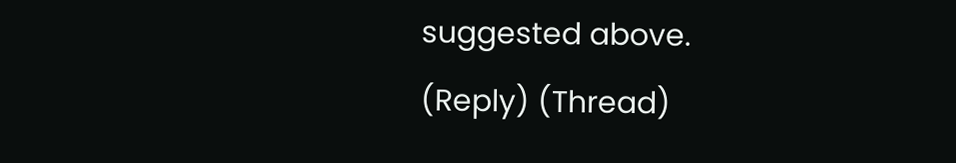suggested above.
(Reply) (Thread)